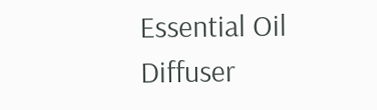Essential Oil Diffuser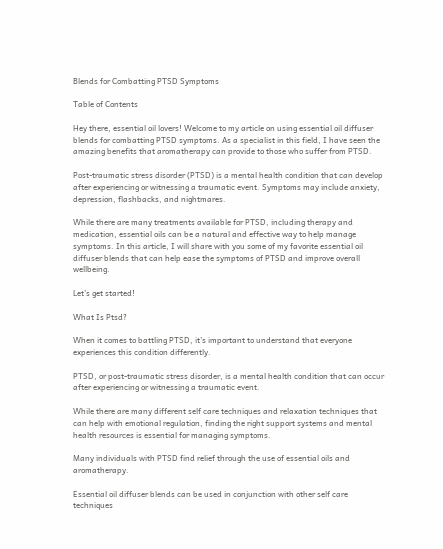Blends for Combatting PTSD Symptoms

Table of Contents

Hey there, essential oil lovers! Welcome to my article on using essential oil diffuser blends for combatting PTSD symptoms. As a specialist in this field, I have seen the amazing benefits that aromatherapy can provide to those who suffer from PTSD.

Post-traumatic stress disorder (PTSD) is a mental health condition that can develop after experiencing or witnessing a traumatic event. Symptoms may include anxiety, depression, flashbacks, and nightmares.

While there are many treatments available for PTSD, including therapy and medication, essential oils can be a natural and effective way to help manage symptoms. In this article, I will share with you some of my favorite essential oil diffuser blends that can help ease the symptoms of PTSD and improve overall wellbeing.

Let’s get started!

What Is Ptsd?

When it comes to battling PTSD, it’s important to understand that everyone experiences this condition differently.

PTSD, or post-traumatic stress disorder, is a mental health condition that can occur after experiencing or witnessing a traumatic event.

While there are many different self care techniques and relaxation techniques that can help with emotional regulation, finding the right support systems and mental health resources is essential for managing symptoms.

Many individuals with PTSD find relief through the use of essential oils and aromatherapy.

Essential oil diffuser blends can be used in conjunction with other self care techniques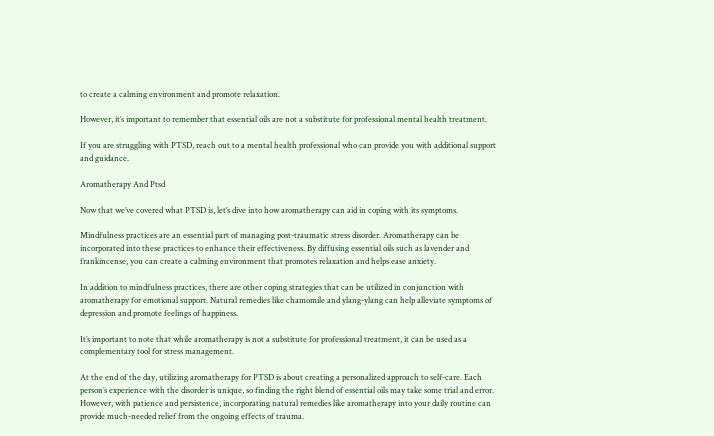to create a calming environment and promote relaxation.

However, it’s important to remember that essential oils are not a substitute for professional mental health treatment.

If you are struggling with PTSD, reach out to a mental health professional who can provide you with additional support and guidance.

Aromatherapy And Ptsd

Now that we’ve covered what PTSD is, let’s dive into how aromatherapy can aid in coping with its symptoms.

Mindfulness practices are an essential part of managing post-traumatic stress disorder. Aromatherapy can be incorporated into these practices to enhance their effectiveness. By diffusing essential oils such as lavender and frankincense, you can create a calming environment that promotes relaxation and helps ease anxiety.

In addition to mindfulness practices, there are other coping strategies that can be utilized in conjunction with aromatherapy for emotional support. Natural remedies like chamomile and ylang-ylang can help alleviate symptoms of depression and promote feelings of happiness.

It’s important to note that while aromatherapy is not a substitute for professional treatment, it can be used as a complementary tool for stress management.

At the end of the day, utilizing aromatherapy for PTSD is about creating a personalized approach to self-care. Each person’s experience with the disorder is unique, so finding the right blend of essential oils may take some trial and error. However, with patience and persistence, incorporating natural remedies like aromatherapy into your daily routine can provide much-needed relief from the ongoing effects of trauma.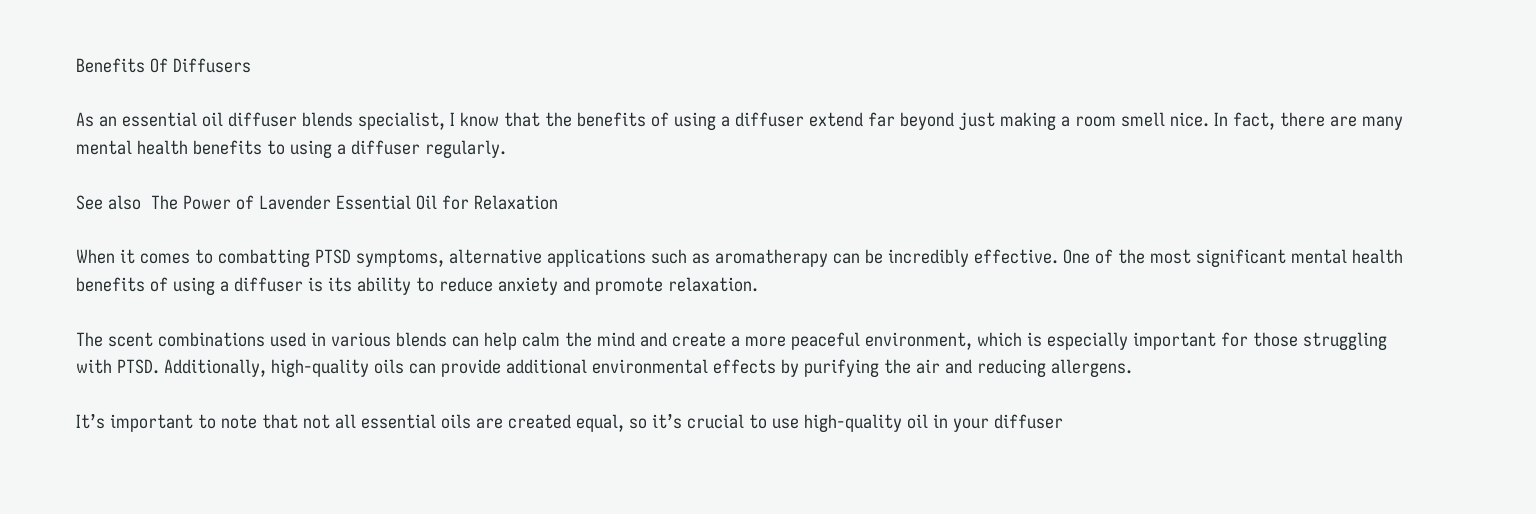Benefits Of Diffusers

As an essential oil diffuser blends specialist, I know that the benefits of using a diffuser extend far beyond just making a room smell nice. In fact, there are many mental health benefits to using a diffuser regularly.

See also  The Power of Lavender Essential Oil for Relaxation

When it comes to combatting PTSD symptoms, alternative applications such as aromatherapy can be incredibly effective. One of the most significant mental health benefits of using a diffuser is its ability to reduce anxiety and promote relaxation.

The scent combinations used in various blends can help calm the mind and create a more peaceful environment, which is especially important for those struggling with PTSD. Additionally, high-quality oils can provide additional environmental effects by purifying the air and reducing allergens.

It’s important to note that not all essential oils are created equal, so it’s crucial to use high-quality oil in your diffuser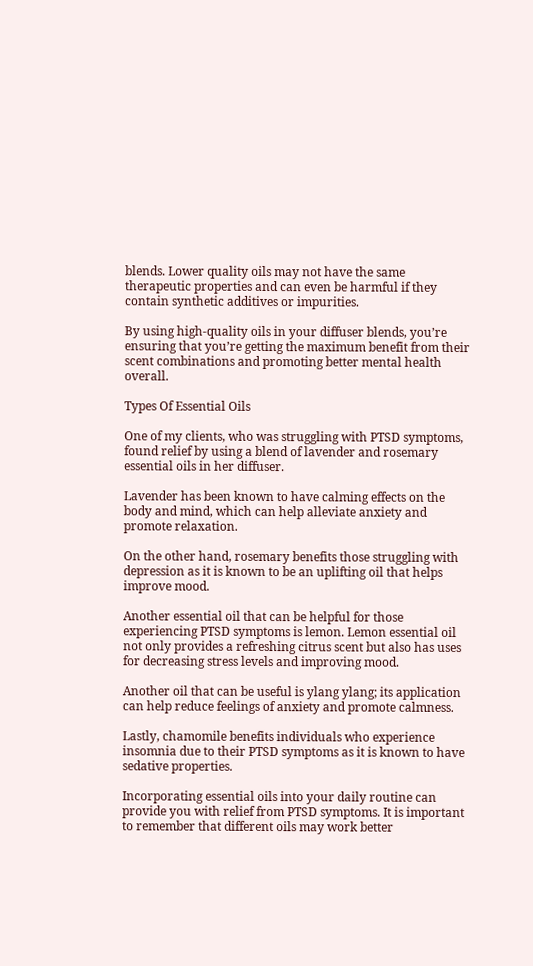blends. Lower quality oils may not have the same therapeutic properties and can even be harmful if they contain synthetic additives or impurities.

By using high-quality oils in your diffuser blends, you’re ensuring that you’re getting the maximum benefit from their scent combinations and promoting better mental health overall.

Types Of Essential Oils

One of my clients, who was struggling with PTSD symptoms, found relief by using a blend of lavender and rosemary essential oils in her diffuser.

Lavender has been known to have calming effects on the body and mind, which can help alleviate anxiety and promote relaxation.

On the other hand, rosemary benefits those struggling with depression as it is known to be an uplifting oil that helps improve mood.

Another essential oil that can be helpful for those experiencing PTSD symptoms is lemon. Lemon essential oil not only provides a refreshing citrus scent but also has uses for decreasing stress levels and improving mood.

Another oil that can be useful is ylang ylang; its application can help reduce feelings of anxiety and promote calmness.

Lastly, chamomile benefits individuals who experience insomnia due to their PTSD symptoms as it is known to have sedative properties.

Incorporating essential oils into your daily routine can provide you with relief from PTSD symptoms. It is important to remember that different oils may work better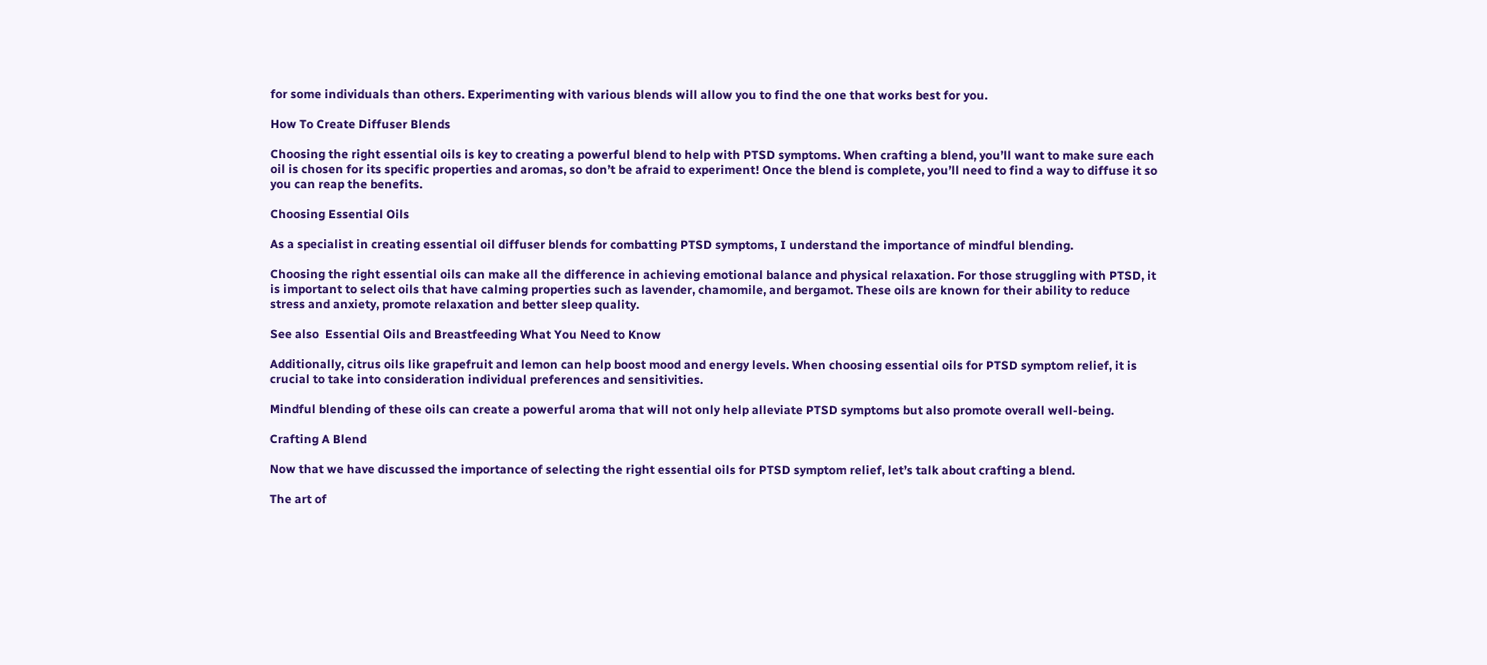for some individuals than others. Experimenting with various blends will allow you to find the one that works best for you.

How To Create Diffuser Blends

Choosing the right essential oils is key to creating a powerful blend to help with PTSD symptoms. When crafting a blend, you’ll want to make sure each oil is chosen for its specific properties and aromas, so don’t be afraid to experiment! Once the blend is complete, you’ll need to find a way to diffuse it so you can reap the benefits.

Choosing Essential Oils

As a specialist in creating essential oil diffuser blends for combatting PTSD symptoms, I understand the importance of mindful blending.

Choosing the right essential oils can make all the difference in achieving emotional balance and physical relaxation. For those struggling with PTSD, it is important to select oils that have calming properties such as lavender, chamomile, and bergamot. These oils are known for their ability to reduce stress and anxiety, promote relaxation and better sleep quality.

See also  Essential Oils and Breastfeeding What You Need to Know

Additionally, citrus oils like grapefruit and lemon can help boost mood and energy levels. When choosing essential oils for PTSD symptom relief, it is crucial to take into consideration individual preferences and sensitivities.

Mindful blending of these oils can create a powerful aroma that will not only help alleviate PTSD symptoms but also promote overall well-being.

Crafting A Blend

Now that we have discussed the importance of selecting the right essential oils for PTSD symptom relief, let’s talk about crafting a blend.

The art of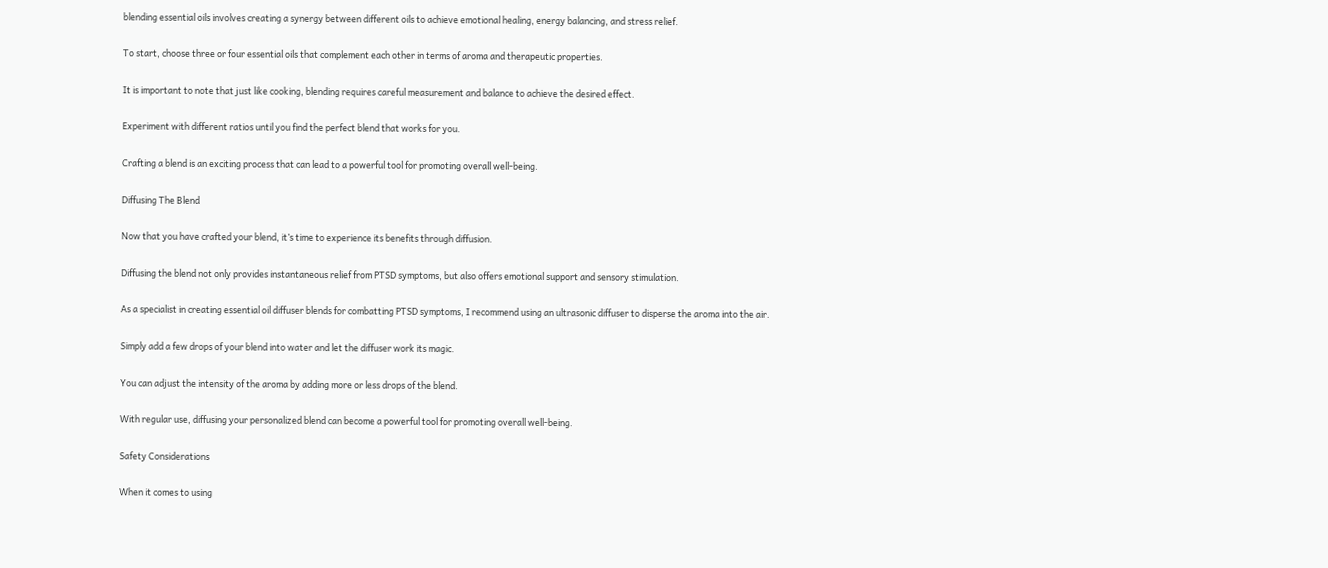blending essential oils involves creating a synergy between different oils to achieve emotional healing, energy balancing, and stress relief.

To start, choose three or four essential oils that complement each other in terms of aroma and therapeutic properties.

It is important to note that just like cooking, blending requires careful measurement and balance to achieve the desired effect.

Experiment with different ratios until you find the perfect blend that works for you.

Crafting a blend is an exciting process that can lead to a powerful tool for promoting overall well-being.

Diffusing The Blend

Now that you have crafted your blend, it’s time to experience its benefits through diffusion.

Diffusing the blend not only provides instantaneous relief from PTSD symptoms, but also offers emotional support and sensory stimulation.

As a specialist in creating essential oil diffuser blends for combatting PTSD symptoms, I recommend using an ultrasonic diffuser to disperse the aroma into the air.

Simply add a few drops of your blend into water and let the diffuser work its magic.

You can adjust the intensity of the aroma by adding more or less drops of the blend.

With regular use, diffusing your personalized blend can become a powerful tool for promoting overall well-being.

Safety Considerations

When it comes to using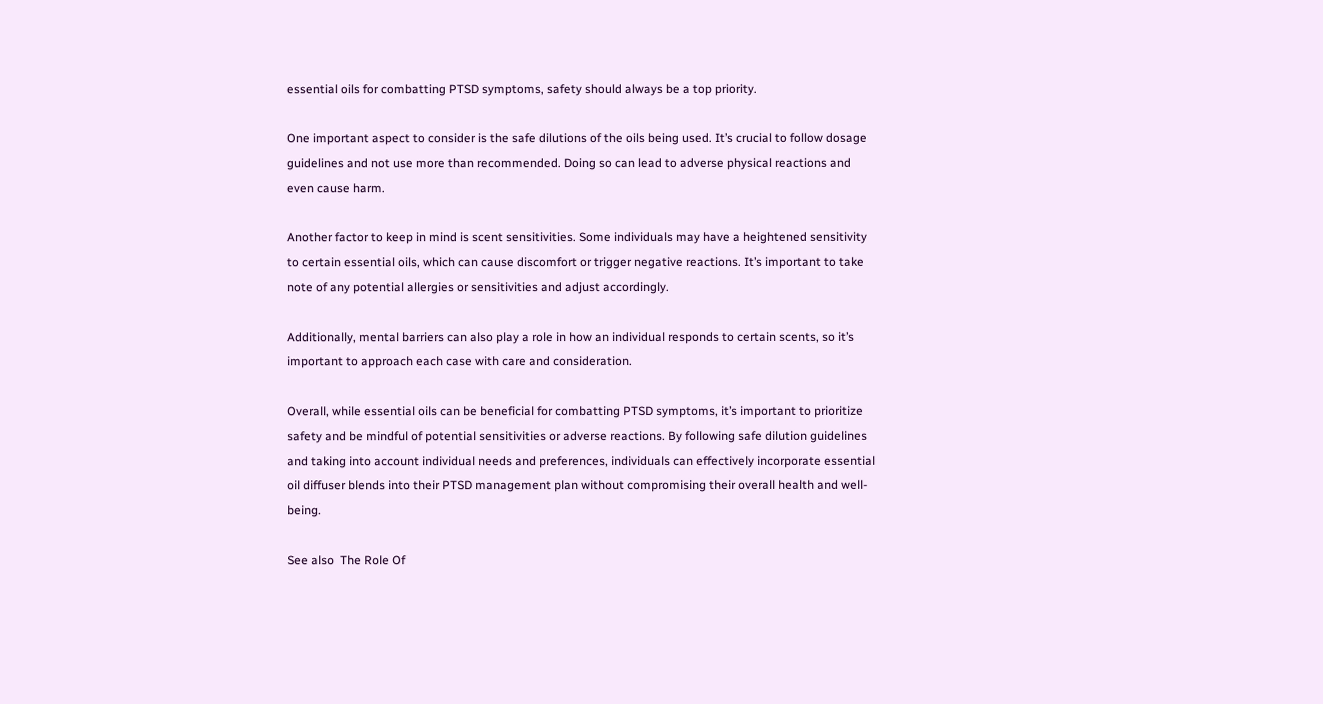essential oils for combatting PTSD symptoms, safety should always be a top priority.

One important aspect to consider is the safe dilutions of the oils being used. It’s crucial to follow dosage guidelines and not use more than recommended. Doing so can lead to adverse physical reactions and even cause harm.

Another factor to keep in mind is scent sensitivities. Some individuals may have a heightened sensitivity to certain essential oils, which can cause discomfort or trigger negative reactions. It’s important to take note of any potential allergies or sensitivities and adjust accordingly.

Additionally, mental barriers can also play a role in how an individual responds to certain scents, so it’s important to approach each case with care and consideration.

Overall, while essential oils can be beneficial for combatting PTSD symptoms, it’s important to prioritize safety and be mindful of potential sensitivities or adverse reactions. By following safe dilution guidelines and taking into account individual needs and preferences, individuals can effectively incorporate essential oil diffuser blends into their PTSD management plan without compromising their overall health and well-being.

See also  The Role Of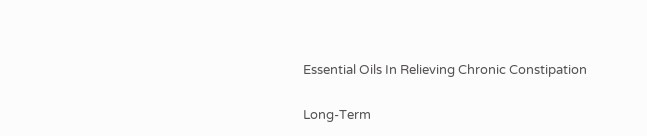Essential Oils In Relieving Chronic Constipation

Long-Term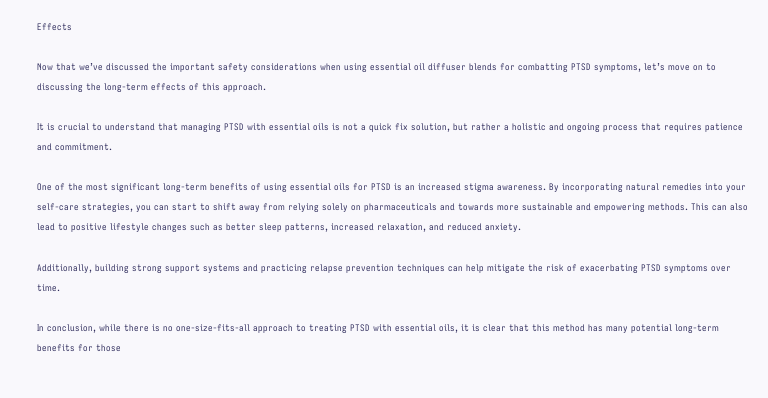Effects

Now that we’ve discussed the important safety considerations when using essential oil diffuser blends for combatting PTSD symptoms, let’s move on to discussing the long-term effects of this approach.

It is crucial to understand that managing PTSD with essential oils is not a quick fix solution, but rather a holistic and ongoing process that requires patience and commitment.

One of the most significant long-term benefits of using essential oils for PTSD is an increased stigma awareness. By incorporating natural remedies into your self-care strategies, you can start to shift away from relying solely on pharmaceuticals and towards more sustainable and empowering methods. This can also lead to positive lifestyle changes such as better sleep patterns, increased relaxation, and reduced anxiety.

Additionally, building strong support systems and practicing relapse prevention techniques can help mitigate the risk of exacerbating PTSD symptoms over time.

In conclusion, while there is no one-size-fits-all approach to treating PTSD with essential oils, it is clear that this method has many potential long-term benefits for those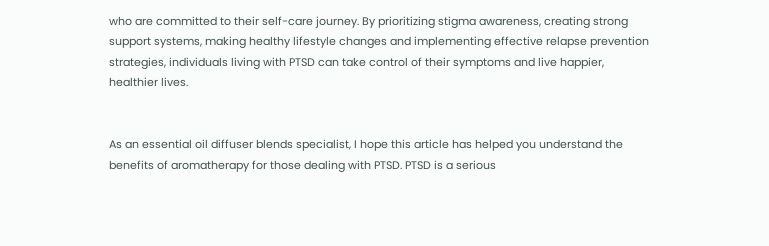who are committed to their self-care journey. By prioritizing stigma awareness, creating strong support systems, making healthy lifestyle changes and implementing effective relapse prevention strategies, individuals living with PTSD can take control of their symptoms and live happier, healthier lives.


As an essential oil diffuser blends specialist, I hope this article has helped you understand the benefits of aromatherapy for those dealing with PTSD. PTSD is a serious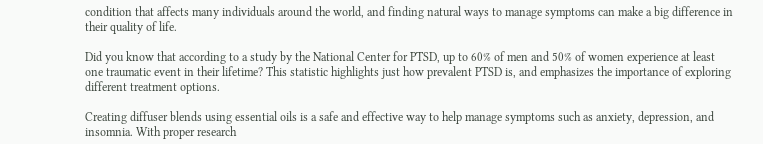condition that affects many individuals around the world, and finding natural ways to manage symptoms can make a big difference in their quality of life.

Did you know that according to a study by the National Center for PTSD, up to 60% of men and 50% of women experience at least one traumatic event in their lifetime? This statistic highlights just how prevalent PTSD is, and emphasizes the importance of exploring different treatment options.

Creating diffuser blends using essential oils is a safe and effective way to help manage symptoms such as anxiety, depression, and insomnia. With proper research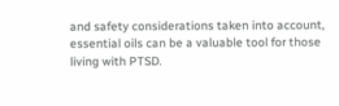and safety considerations taken into account, essential oils can be a valuable tool for those living with PTSD.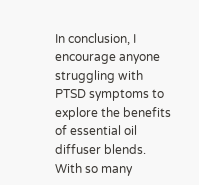In conclusion, I encourage anyone struggling with PTSD symptoms to explore the benefits of essential oil diffuser blends. With so many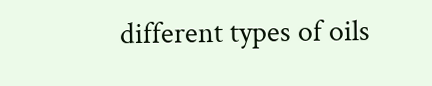different types of oils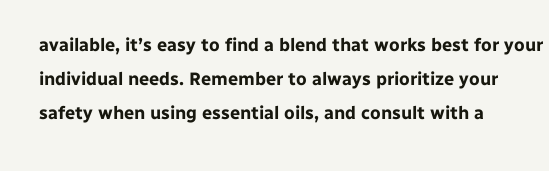available, it’s easy to find a blend that works best for your individual needs. Remember to always prioritize your safety when using essential oils, and consult with a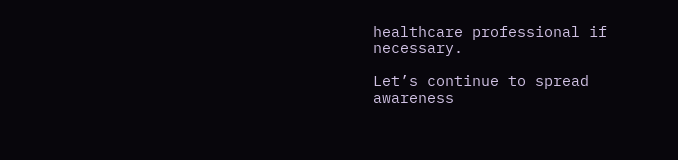healthcare professional if necessary.

Let’s continue to spread awareness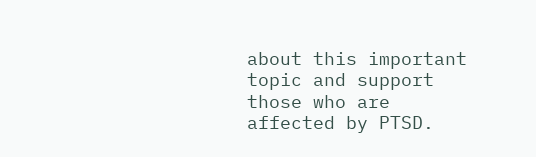about this important topic and support those who are affected by PTSD.